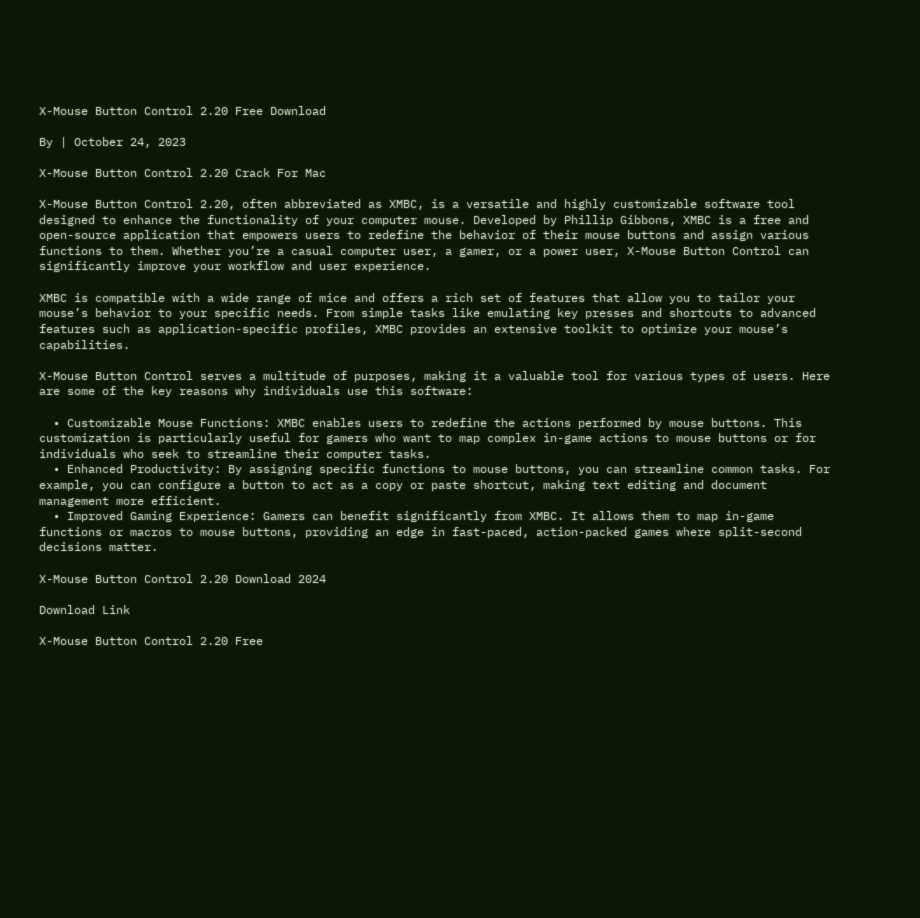X-Mouse Button Control 2.20 Free Download

By | October 24, 2023

X-Mouse Button Control 2.20 Crack For Mac

X-Mouse Button Control 2.20, often abbreviated as XMBC, is a versatile and highly customizable software tool designed to enhance the functionality of your computer mouse. Developed by Phillip Gibbons, XMBC is a free and open-source application that empowers users to redefine the behavior of their mouse buttons and assign various functions to them. Whether you’re a casual computer user, a gamer, or a power user, X-Mouse Button Control can significantly improve your workflow and user experience.

XMBC is compatible with a wide range of mice and offers a rich set of features that allow you to tailor your mouse’s behavior to your specific needs. From simple tasks like emulating key presses and shortcuts to advanced features such as application-specific profiles, XMBC provides an extensive toolkit to optimize your mouse’s capabilities.

X-Mouse Button Control serves a multitude of purposes, making it a valuable tool for various types of users. Here are some of the key reasons why individuals use this software:

  • Customizable Mouse Functions: XMBC enables users to redefine the actions performed by mouse buttons. This customization is particularly useful for gamers who want to map complex in-game actions to mouse buttons or for individuals who seek to streamline their computer tasks.
  • Enhanced Productivity: By assigning specific functions to mouse buttons, you can streamline common tasks. For example, you can configure a button to act as a copy or paste shortcut, making text editing and document management more efficient.
  • Improved Gaming Experience: Gamers can benefit significantly from XMBC. It allows them to map in-game functions or macros to mouse buttons, providing an edge in fast-paced, action-packed games where split-second decisions matter.

X-Mouse Button Control 2.20 Download 2024

Download Link

X-Mouse Button Control 2.20 Free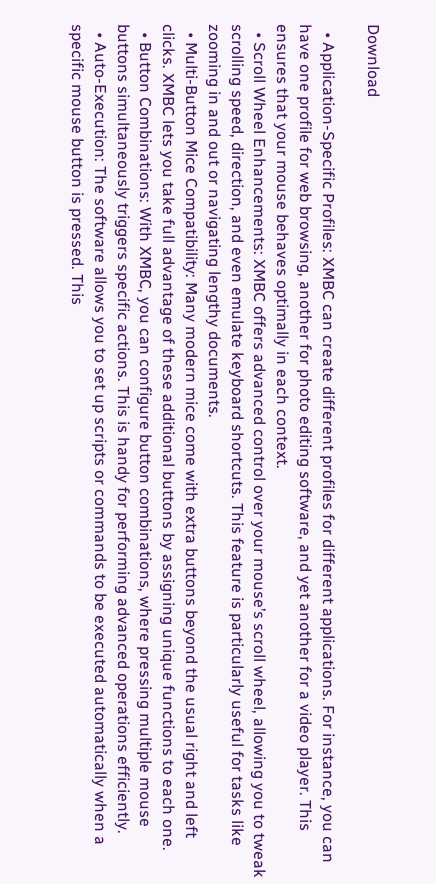Download

  • Application-Specific Profiles: XMBC can create different profiles for different applications. For instance, you can have one profile for web browsing, another for photo editing software, and yet another for a video player. This ensures that your mouse behaves optimally in each context.
  • Scroll Wheel Enhancements: XMBC offers advanced control over your mouse’s scroll wheel, allowing you to tweak scrolling speed, direction, and even emulate keyboard shortcuts. This feature is particularly useful for tasks like zooming in and out or navigating lengthy documents.
  • Multi-Button Mice Compatibility: Many modern mice come with extra buttons beyond the usual right and left clicks. XMBC lets you take full advantage of these additional buttons by assigning unique functions to each one.
  • Button Combinations: With XMBC, you can configure button combinations, where pressing multiple mouse buttons simultaneously triggers specific actions. This is handy for performing advanced operations efficiently.
  • Auto-Execution: The software allows you to set up scripts or commands to be executed automatically when a specific mouse button is pressed. This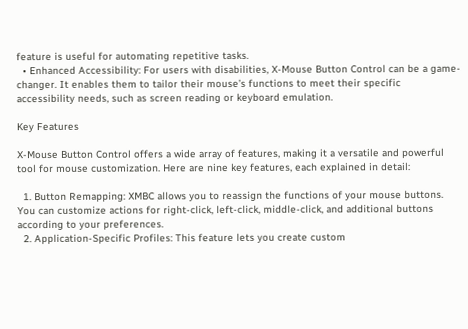feature is useful for automating repetitive tasks.
  • Enhanced Accessibility: For users with disabilities, X-Mouse Button Control can be a game-changer. It enables them to tailor their mouse’s functions to meet their specific accessibility needs, such as screen reading or keyboard emulation.

Key Features

X-Mouse Button Control offers a wide array of features, making it a versatile and powerful tool for mouse customization. Here are nine key features, each explained in detail:

  1. Button Remapping: XMBC allows you to reassign the functions of your mouse buttons. You can customize actions for right-click, left-click, middle-click, and additional buttons according to your preferences.
  2. Application-Specific Profiles: This feature lets you create custom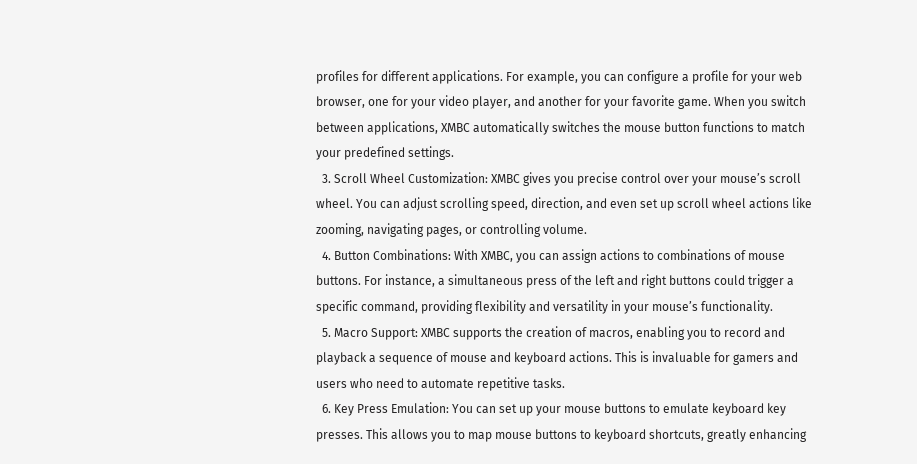profiles for different applications. For example, you can configure a profile for your web browser, one for your video player, and another for your favorite game. When you switch between applications, XMBC automatically switches the mouse button functions to match your predefined settings.
  3. Scroll Wheel Customization: XMBC gives you precise control over your mouse’s scroll wheel. You can adjust scrolling speed, direction, and even set up scroll wheel actions like zooming, navigating pages, or controlling volume.
  4. Button Combinations: With XMBC, you can assign actions to combinations of mouse buttons. For instance, a simultaneous press of the left and right buttons could trigger a specific command, providing flexibility and versatility in your mouse’s functionality.
  5. Macro Support: XMBC supports the creation of macros, enabling you to record and playback a sequence of mouse and keyboard actions. This is invaluable for gamers and users who need to automate repetitive tasks.
  6. Key Press Emulation: You can set up your mouse buttons to emulate keyboard key presses. This allows you to map mouse buttons to keyboard shortcuts, greatly enhancing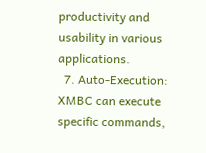productivity and usability in various applications.
  7. Auto-Execution: XMBC can execute specific commands,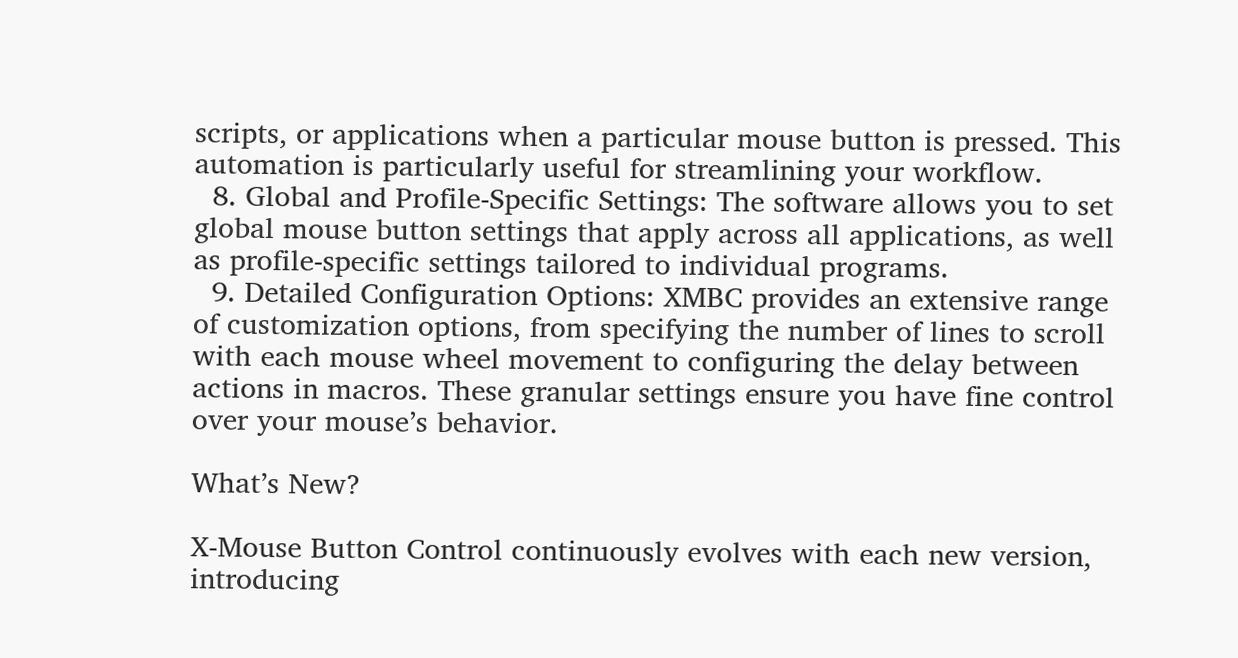scripts, or applications when a particular mouse button is pressed. This automation is particularly useful for streamlining your workflow.
  8. Global and Profile-Specific Settings: The software allows you to set global mouse button settings that apply across all applications, as well as profile-specific settings tailored to individual programs.
  9. Detailed Configuration Options: XMBC provides an extensive range of customization options, from specifying the number of lines to scroll with each mouse wheel movement to configuring the delay between actions in macros. These granular settings ensure you have fine control over your mouse’s behavior.

What’s New?

X-Mouse Button Control continuously evolves with each new version, introducing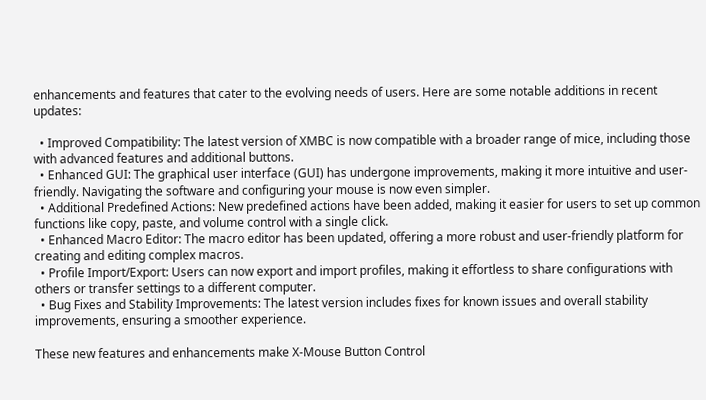enhancements and features that cater to the evolving needs of users. Here are some notable additions in recent updates:

  • Improved Compatibility: The latest version of XMBC is now compatible with a broader range of mice, including those with advanced features and additional buttons.
  • Enhanced GUI: The graphical user interface (GUI) has undergone improvements, making it more intuitive and user-friendly. Navigating the software and configuring your mouse is now even simpler.
  • Additional Predefined Actions: New predefined actions have been added, making it easier for users to set up common functions like copy, paste, and volume control with a single click.
  • Enhanced Macro Editor: The macro editor has been updated, offering a more robust and user-friendly platform for creating and editing complex macros.
  • Profile Import/Export: Users can now export and import profiles, making it effortless to share configurations with others or transfer settings to a different computer.
  • Bug Fixes and Stability Improvements: The latest version includes fixes for known issues and overall stability improvements, ensuring a smoother experience.

These new features and enhancements make X-Mouse Button Control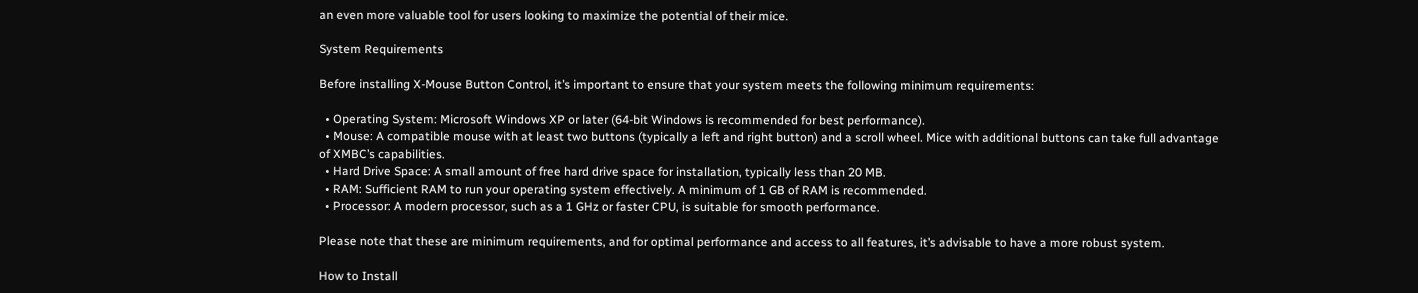an even more valuable tool for users looking to maximize the potential of their mice.

System Requirements

Before installing X-Mouse Button Control, it’s important to ensure that your system meets the following minimum requirements:

  • Operating System: Microsoft Windows XP or later (64-bit Windows is recommended for best performance).
  • Mouse: A compatible mouse with at least two buttons (typically a left and right button) and a scroll wheel. Mice with additional buttons can take full advantage of XMBC’s capabilities.
  • Hard Drive Space: A small amount of free hard drive space for installation, typically less than 20 MB.
  • RAM: Sufficient RAM to run your operating system effectively. A minimum of 1 GB of RAM is recommended.
  • Processor: A modern processor, such as a 1 GHz or faster CPU, is suitable for smooth performance.

Please note that these are minimum requirements, and for optimal performance and access to all features, it’s advisable to have a more robust system.

How to Install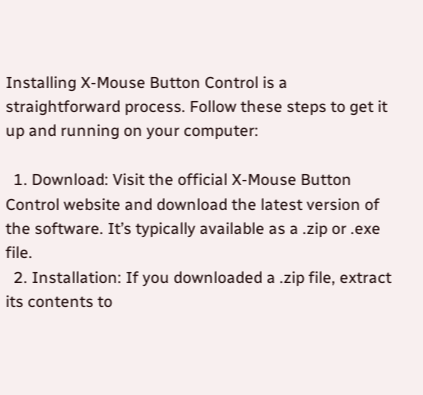Installing X-Mouse Button Control is a straightforward process. Follow these steps to get it up and running on your computer:

  1. Download: Visit the official X-Mouse Button Control website and download the latest version of the software. It’s typically available as a .zip or .exe file.
  2. Installation: If you downloaded a .zip file, extract its contents to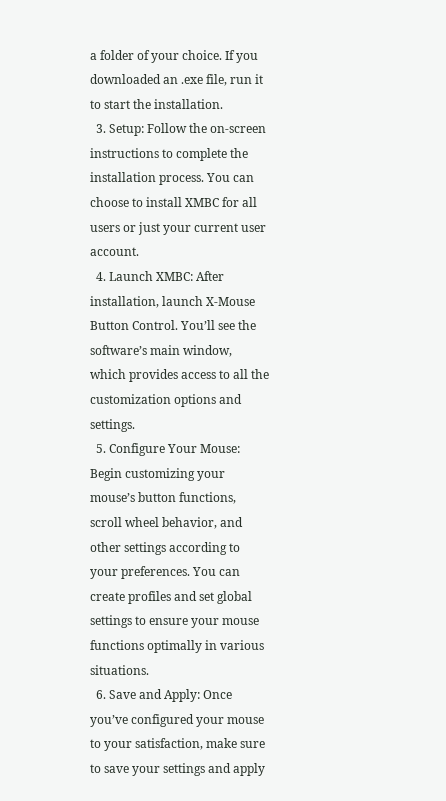a folder of your choice. If you downloaded an .exe file, run it to start the installation.
  3. Setup: Follow the on-screen instructions to complete the installation process. You can choose to install XMBC for all users or just your current user account.
  4. Launch XMBC: After installation, launch X-Mouse Button Control. You’ll see the software’s main window, which provides access to all the customization options and settings.
  5. Configure Your Mouse: Begin customizing your mouse’s button functions, scroll wheel behavior, and other settings according to your preferences. You can create profiles and set global settings to ensure your mouse functions optimally in various situations.
  6. Save and Apply: Once you’ve configured your mouse to your satisfaction, make sure to save your settings and apply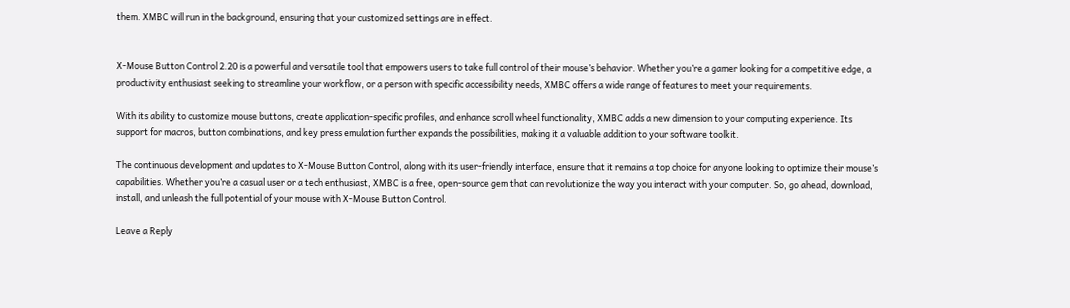them. XMBC will run in the background, ensuring that your customized settings are in effect.


X-Mouse Button Control 2.20 is a powerful and versatile tool that empowers users to take full control of their mouse’s behavior. Whether you’re a gamer looking for a competitive edge, a productivity enthusiast seeking to streamline your workflow, or a person with specific accessibility needs, XMBC offers a wide range of features to meet your requirements.

With its ability to customize mouse buttons, create application-specific profiles, and enhance scroll wheel functionality, XMBC adds a new dimension to your computing experience. Its support for macros, button combinations, and key press emulation further expands the possibilities, making it a valuable addition to your software toolkit.

The continuous development and updates to X-Mouse Button Control, along with its user-friendly interface, ensure that it remains a top choice for anyone looking to optimize their mouse’s capabilities. Whether you’re a casual user or a tech enthusiast, XMBC is a free, open-source gem that can revolutionize the way you interact with your computer. So, go ahead, download, install, and unleash the full potential of your mouse with X-Mouse Button Control.

Leave a Reply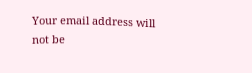Your email address will not be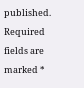published. Required fields are marked *